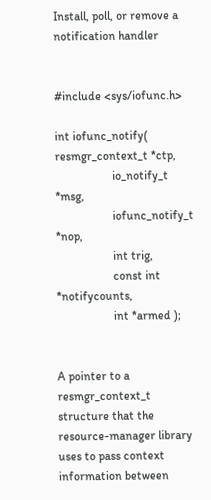Install, poll, or remove a notification handler


#include <sys/iofunc.h>

int iofunc_notify( resmgr_context_t *ctp,
                   io_notify_t *msg,
                   iofunc_notify_t *nop,
                   int trig,
                   const int *notifycounts,
                   int *armed );


A pointer to a resmgr_context_t structure that the resource-manager library uses to pass context information between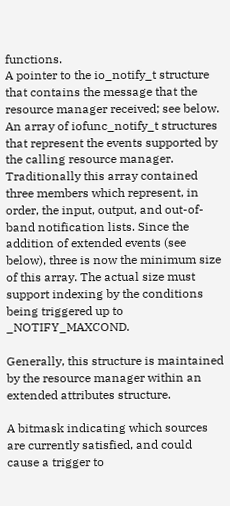functions.
A pointer to the io_notify_t structure that contains the message that the resource manager received; see below.
An array of iofunc_notify_t structures that represent the events supported by the calling resource manager. Traditionally this array contained three members which represent, in order, the input, output, and out-of-band notification lists. Since the addition of extended events (see below), three is now the minimum size of this array. The actual size must support indexing by the conditions being triggered up to _NOTIFY_MAXCOND.

Generally, this structure is maintained by the resource manager within an extended attributes structure.

A bitmask indicating which sources are currently satisfied, and could cause a trigger to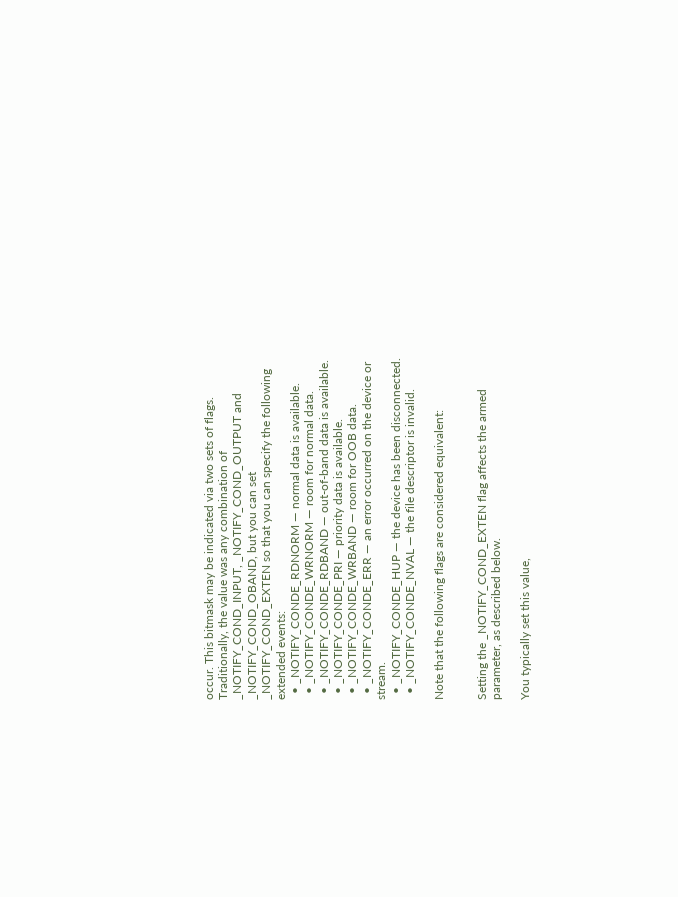occur. This bitmask may be indicated via two sets of flags. Traditionally, the value was any combination of _NOTIFY_COND_INPUT, _NOTIFY_COND_OUTPUT and _NOTIFY_COND_OBAND, but you can set _NOTIFY_COND_EXTEN so that you can specify the following extended events:
  • _NOTIFY_CONDE_RDNORM — normal data is available.
  • _NOTIFY_CONDE_WRNORM — room for normal data.
  • _NOTIFY_CONDE_RDBAND — out-of-band data is available.
  • _NOTIFY_CONDE_PRI — priority data is available.
  • _NOTIFY_CONDE_WRBAND — room for OOB data.
  • _NOTIFY_CONDE_ERR — an error occurred on the device or stream.
  • _NOTIFY_CONDE_HUP — the device has been disconnected.
  • _NOTIFY_CONDE_NVAL — the file descriptor is invalid.

Note that the following flags are considered equivalent:


Setting the _NOTIFY_COND_EXTEN flag affects the armed parameter, as described below.

You typically set this value,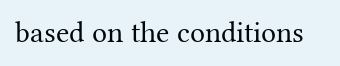based on the conditions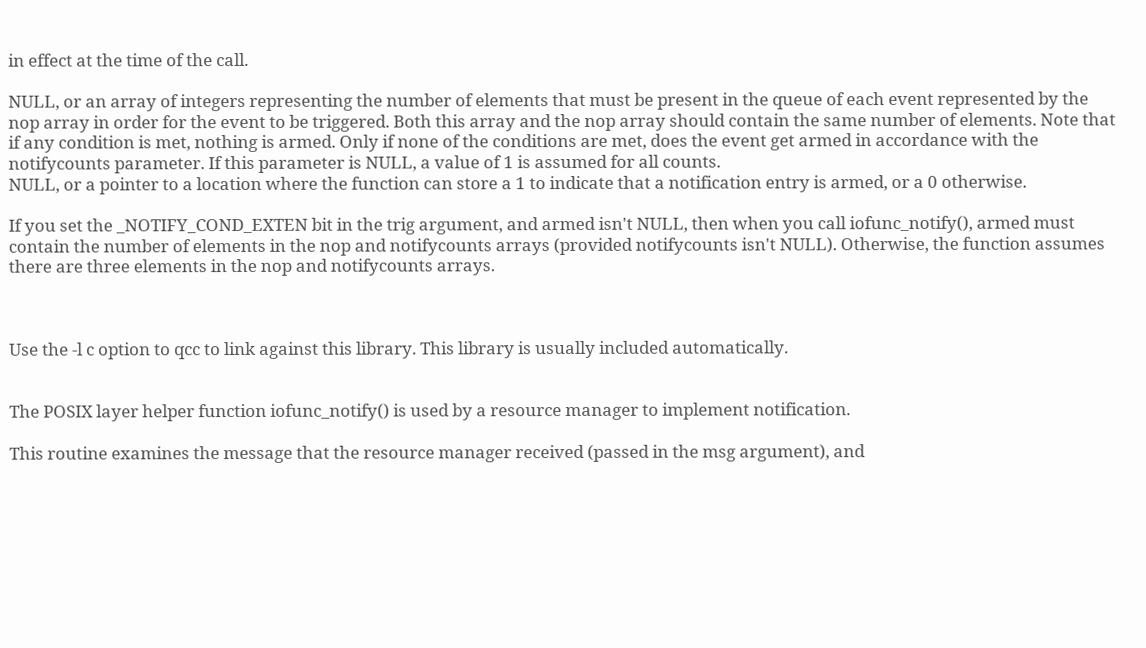in effect at the time of the call.

NULL, or an array of integers representing the number of elements that must be present in the queue of each event represented by the nop array in order for the event to be triggered. Both this array and the nop array should contain the same number of elements. Note that if any condition is met, nothing is armed. Only if none of the conditions are met, does the event get armed in accordance with the notifycounts parameter. If this parameter is NULL, a value of 1 is assumed for all counts.
NULL, or a pointer to a location where the function can store a 1 to indicate that a notification entry is armed, or a 0 otherwise.

If you set the _NOTIFY_COND_EXTEN bit in the trig argument, and armed isn't NULL, then when you call iofunc_notify(), armed must contain the number of elements in the nop and notifycounts arrays (provided notifycounts isn't NULL). Otherwise, the function assumes there are three elements in the nop and notifycounts arrays.



Use the -l c option to qcc to link against this library. This library is usually included automatically.


The POSIX layer helper function iofunc_notify() is used by a resource manager to implement notification.

This routine examines the message that the resource manager received (passed in the msg argument), and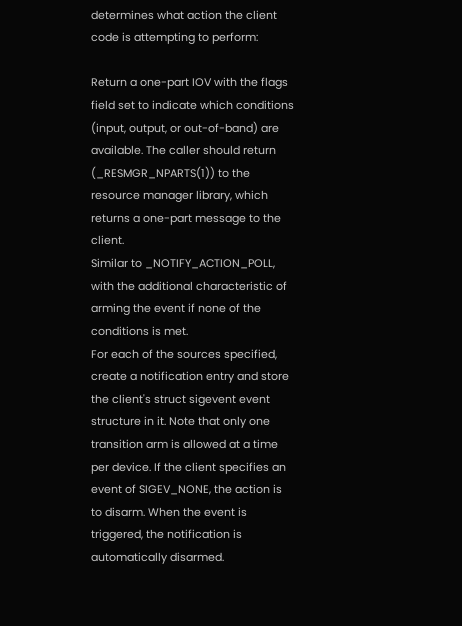determines what action the client code is attempting to perform:

Return a one-part IOV with the flags field set to indicate which conditions (input, output, or out-of-band) are available. The caller should return (_RESMGR_NPARTS(1)) to the resource manager library, which returns a one-part message to the client.
Similar to _NOTIFY_ACTION_POLL, with the additional characteristic of arming the event if none of the conditions is met.
For each of the sources specified, create a notification entry and store the client's struct sigevent event structure in it. Note that only one transition arm is allowed at a time per device. If the client specifies an event of SIGEV_NONE, the action is to disarm. When the event is triggered, the notification is automatically disarmed.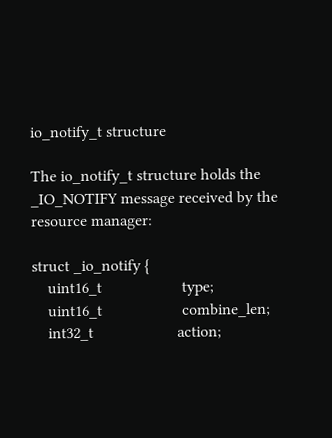io_notify_t structure

The io_notify_t structure holds the _IO_NOTIFY message received by the resource manager:

struct _io_notify {
    uint16_t                    type;
    uint16_t                    combine_len;
    int32_t                     action;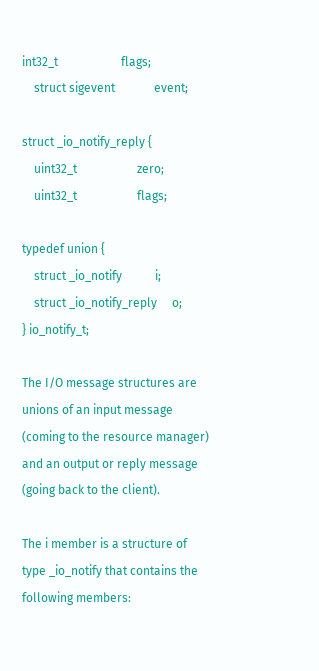int32_t                     flags;
    struct sigevent             event;

struct _io_notify_reply {
    uint32_t                    zero;
    uint32_t                    flags;

typedef union {
    struct _io_notify           i;
    struct _io_notify_reply     o;
} io_notify_t;

The I/O message structures are unions of an input message (coming to the resource manager) and an output or reply message (going back to the client).

The i member is a structure of type _io_notify that contains the following members: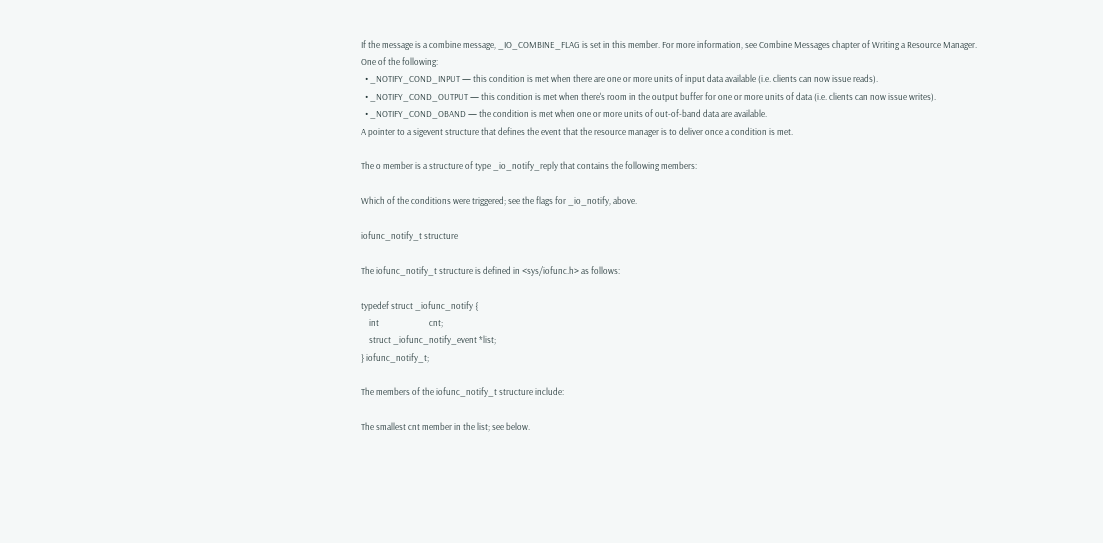If the message is a combine message, _IO_COMBINE_FLAG is set in this member. For more information, see Combine Messages chapter of Writing a Resource Manager.
One of the following:
  • _NOTIFY_COND_INPUT — this condition is met when there are one or more units of input data available (i.e. clients can now issue reads).
  • _NOTIFY_COND_OUTPUT — this condition is met when there's room in the output buffer for one or more units of data (i.e. clients can now issue writes).
  • _NOTIFY_COND_OBAND — the condition is met when one or more units of out-of-band data are available.
A pointer to a sigevent structure that defines the event that the resource manager is to deliver once a condition is met.

The o member is a structure of type _io_notify_reply that contains the following members:

Which of the conditions were triggered; see the flags for _io_notify, above.

iofunc_notify_t structure

The iofunc_notify_t structure is defined in <sys/iofunc.h> as follows:

typedef struct _iofunc_notify {
    int                         cnt;
    struct _iofunc_notify_event *list;
} iofunc_notify_t;

The members of the iofunc_notify_t structure include:

The smallest cnt member in the list; see below.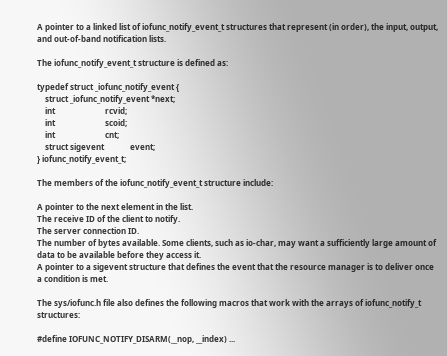A pointer to a linked list of iofunc_notify_event_t structures that represent (in order), the input, output, and out-of-band notification lists.

The iofunc_notify_event_t structure is defined as:

typedef struct _iofunc_notify_event {
    struct _iofunc_notify_event *next;
    int                         rcvid;
    int                         scoid;
    int                         cnt;
    struct sigevent             event;
} iofunc_notify_event_t;

The members of the iofunc_notify_event_t structure include:

A pointer to the next element in the list.
The receive ID of the client to notify.
The server connection ID.
The number of bytes available. Some clients, such as io-char, may want a sufficiently large amount of data to be available before they access it.
A pointer to a sigevent structure that defines the event that the resource manager is to deliver once a condition is met.

The sys/iofunc.h file also defines the following macros that work with the arrays of iofunc_notify_t structures:

#define IOFUNC_NOTIFY_DISARM(__nop, __index) ...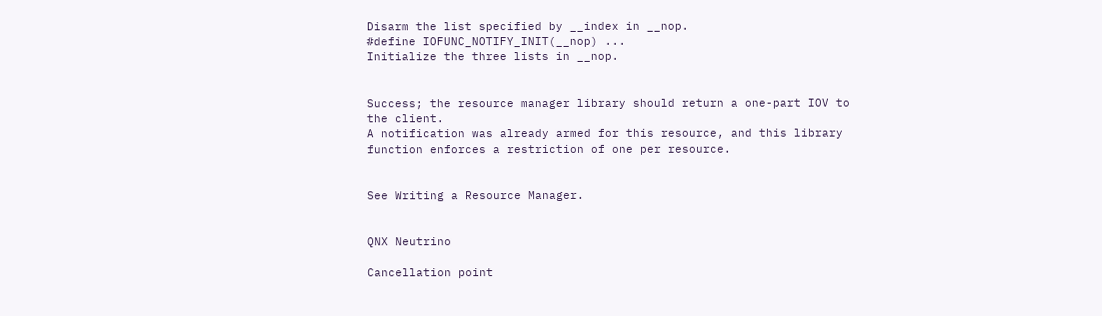Disarm the list specified by __index in __nop.
#define IOFUNC_NOTIFY_INIT(__nop) ...
Initialize the three lists in __nop.


Success; the resource manager library should return a one-part IOV to the client.
A notification was already armed for this resource, and this library function enforces a restriction of one per resource.


See Writing a Resource Manager.


QNX Neutrino

Cancellation point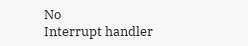No
Interrupt handler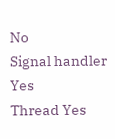No
Signal handler Yes
Thread Yes